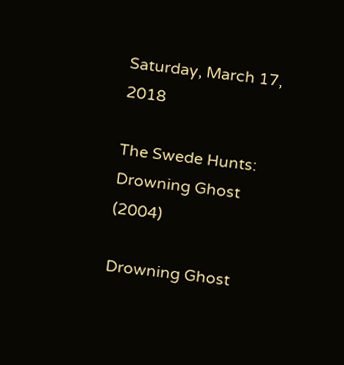Saturday, March 17, 2018

The Swede Hunts: Drowning Ghost (2004)

Drowning Ghost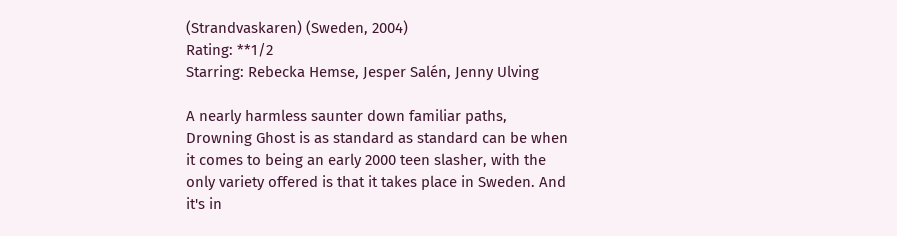(Strandvaskaren) (Sweden, 2004)
Rating: **1/2
Starring: Rebecka Hemse, Jesper Salén, Jenny Ulving

A nearly harmless saunter down familiar paths, Drowning Ghost is as standard as standard can be when it comes to being an early 2000 teen slasher, with the only variety offered is that it takes place in Sweden. And it's in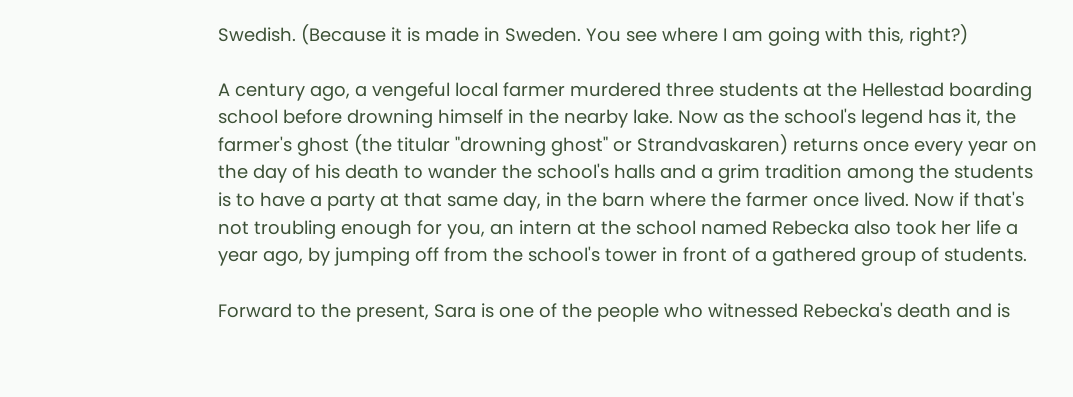Swedish. (Because it is made in Sweden. You see where I am going with this, right?)

A century ago, a vengeful local farmer murdered three students at the Hellestad boarding school before drowning himself in the nearby lake. Now as the school's legend has it, the farmer's ghost (the titular "drowning ghost" or Strandvaskaren) returns once every year on the day of his death to wander the school's halls and a grim tradition among the students is to have a party at that same day, in the barn where the farmer once lived. Now if that's not troubling enough for you, an intern at the school named Rebecka also took her life a year ago, by jumping off from the school's tower in front of a gathered group of students.

Forward to the present, Sara is one of the people who witnessed Rebecka's death and is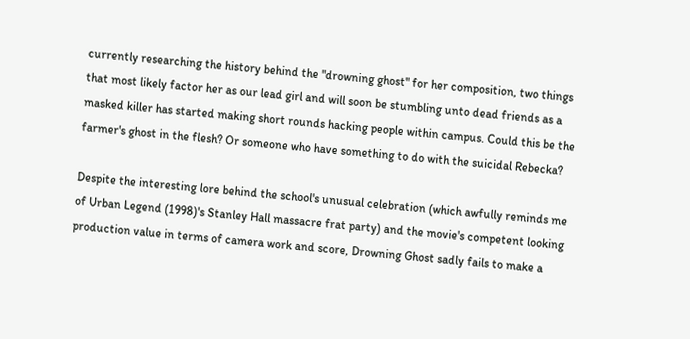currently researching the history behind the "drowning ghost" for her composition, two things that most likely factor her as our lead girl and will soon be stumbling unto dead friends as a masked killer has started making short rounds hacking people within campus. Could this be the farmer's ghost in the flesh? Or someone who have something to do with the suicidal Rebecka?

Despite the interesting lore behind the school's unusual celebration (which awfully reminds me of Urban Legend (1998)'s Stanley Hall massacre frat party) and the movie's competent looking production value in terms of camera work and score, Drowning Ghost sadly fails to make a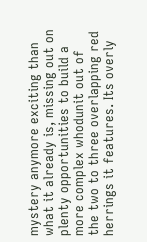mystery anymore exciting than what it already is, missing out on plenty opportunities to build a more complex whodunit out of the two to three overlapping red herrings it features. Its overly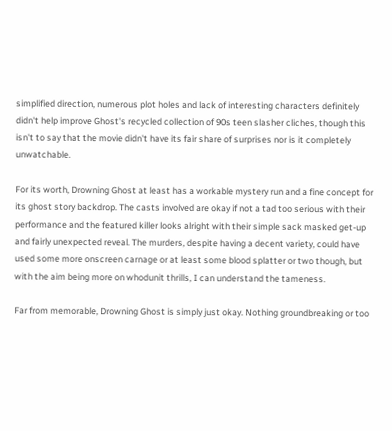simplified direction, numerous plot holes and lack of interesting characters definitely didn't help improve Ghost's recycled collection of 90s teen slasher cliches, though this isn't to say that the movie didn't have its fair share of surprises nor is it completely unwatchable.

For its worth, Drowning Ghost at least has a workable mystery run and a fine concept for its ghost story backdrop. The casts involved are okay if not a tad too serious with their performance and the featured killer looks alright with their simple sack masked get-up and fairly unexpected reveal. The murders, despite having a decent variety, could have used some more onscreen carnage or at least some blood splatter or two though, but with the aim being more on whodunit thrills, I can understand the tameness.

Far from memorable, Drowning Ghost is simply just okay. Nothing groundbreaking or too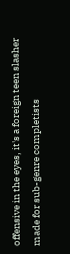offensive in the eyes, it's a foreign teen slasher made for sub-genre completists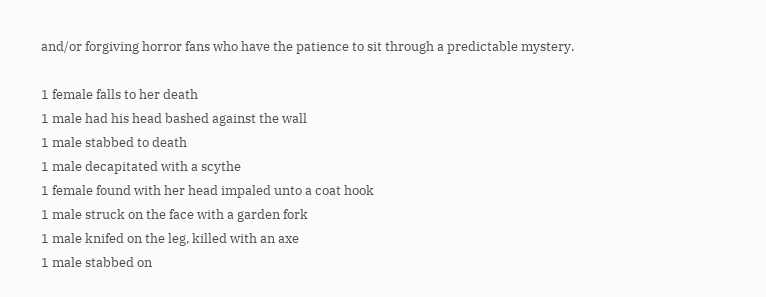and/or forgiving horror fans who have the patience to sit through a predictable mystery.

1 female falls to her death
1 male had his head bashed against the wall
1 male stabbed to death
1 male decapitated with a scythe
1 female found with her head impaled unto a coat hook
1 male struck on the face with a garden fork
1 male knifed on the leg, killed with an axe
1 male stabbed on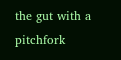the gut with a pitchfork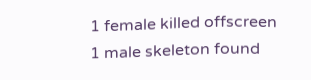1 female killed offscreen
1 male skeleton found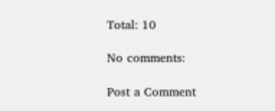Total: 10

No comments:

Post a Comment